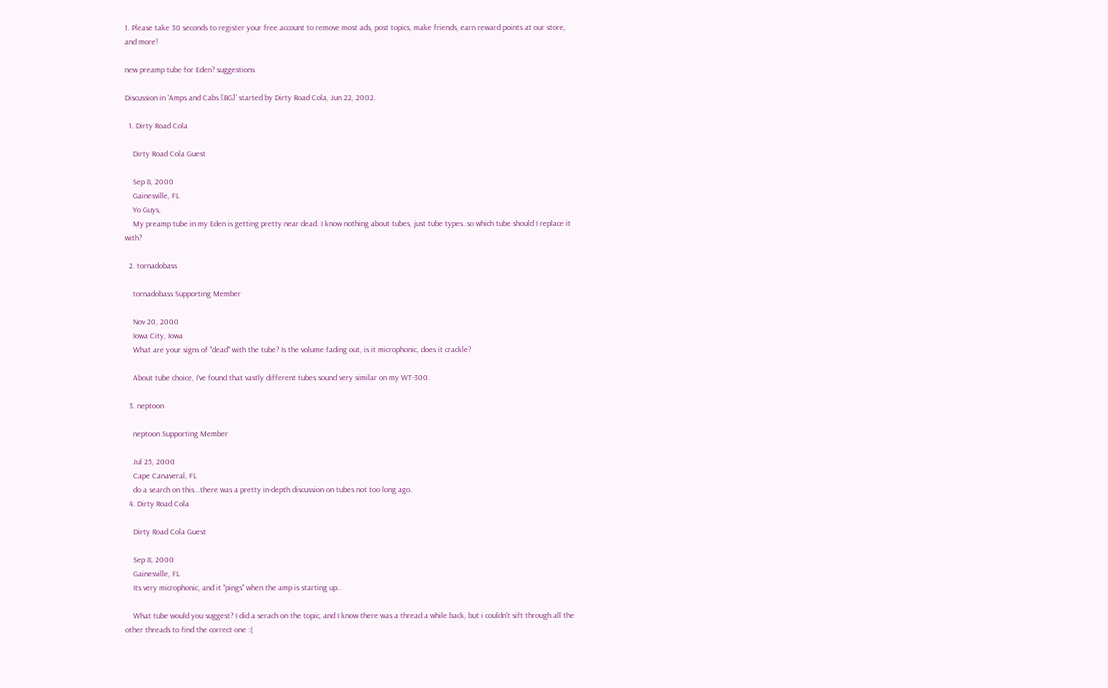1. Please take 30 seconds to register your free account to remove most ads, post topics, make friends, earn reward points at our store, and more!

new preamp tube for Eden? suggestions

Discussion in 'Amps and Cabs [BG]' started by Dirty Road Cola, Jun 22, 2002.

  1. Dirty Road Cola

    Dirty Road Cola Guest

    Sep 8, 2000
    Gainesville, FL
    Yo Guys,
    My preamp tube in my Eden is getting pretty near dead. I know nothing about tubes, just tube types..so which tube should I replace it with?

  2. tornadobass

    tornadobass Supporting Member

    Nov 20, 2000
    Iowa City, Iowa
    What are your signs of "dead" with the tube? Is the volume fading out, is it microphonic, does it crackle?

    About tube choice, I've found that vastly different tubes sound very similar on my WT-300.

  3. neptoon

    neptoon Supporting Member

    Jul 25, 2000
    Cape Canaveral, FL
    do a search on this...there was a pretty in-depth discussion on tubes not too long ago.
  4. Dirty Road Cola

    Dirty Road Cola Guest

    Sep 8, 2000
    Gainesville, FL
    Its very microphonic, and it "pings" when the amp is starting up..

    What tube would you suggest? I did a serach on the topic, and I know there was a thread a while back, but i couldn't sift through all the other threads to find the correct one :(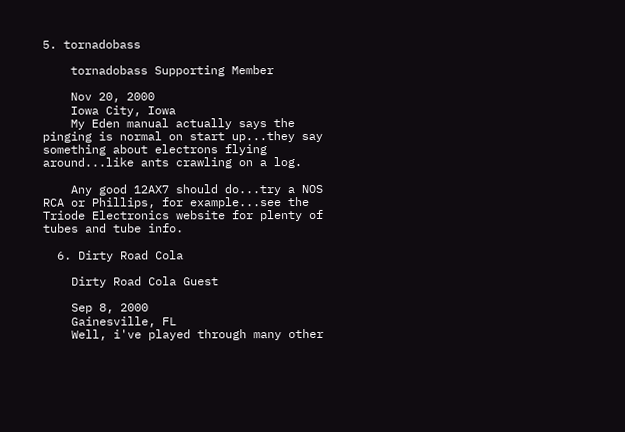5. tornadobass

    tornadobass Supporting Member

    Nov 20, 2000
    Iowa City, Iowa
    My Eden manual actually says the pinging is normal on start up...they say something about electrons flying around...like ants crawling on a log.

    Any good 12AX7 should do...try a NOS RCA or Phillips, for example...see the Triode Electronics website for plenty of tubes and tube info.

  6. Dirty Road Cola

    Dirty Road Cola Guest

    Sep 8, 2000
    Gainesville, FL
    Well, i've played through many other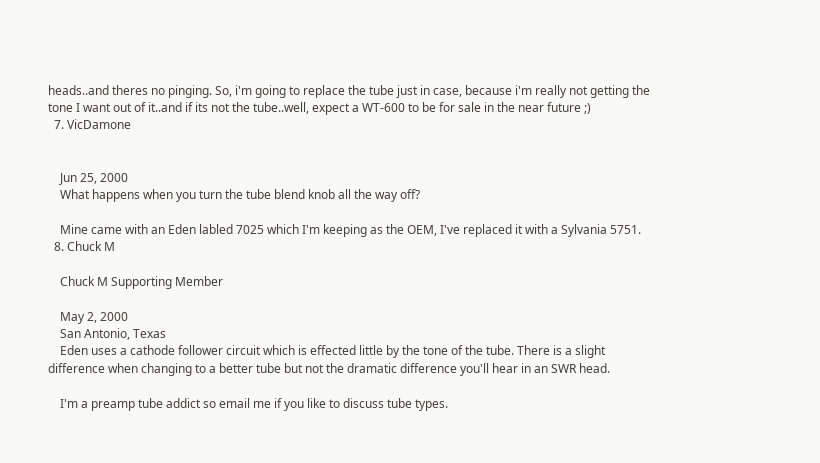heads..and theres no pinging. So, i'm going to replace the tube just in case, because i'm really not getting the tone I want out of it..and if its not the tube..well, expect a WT-600 to be for sale in the near future ;)
  7. VicDamone


    Jun 25, 2000
    What happens when you turn the tube blend knob all the way off?

    Mine came with an Eden labled 7025 which I'm keeping as the OEM, I've replaced it with a Sylvania 5751.
  8. Chuck M

    Chuck M Supporting Member

    May 2, 2000
    San Antonio, Texas
    Eden uses a cathode follower circuit which is effected little by the tone of the tube. There is a slight difference when changing to a better tube but not the dramatic difference you'll hear in an SWR head.

    I'm a preamp tube addict so email me if you like to discuss tube types.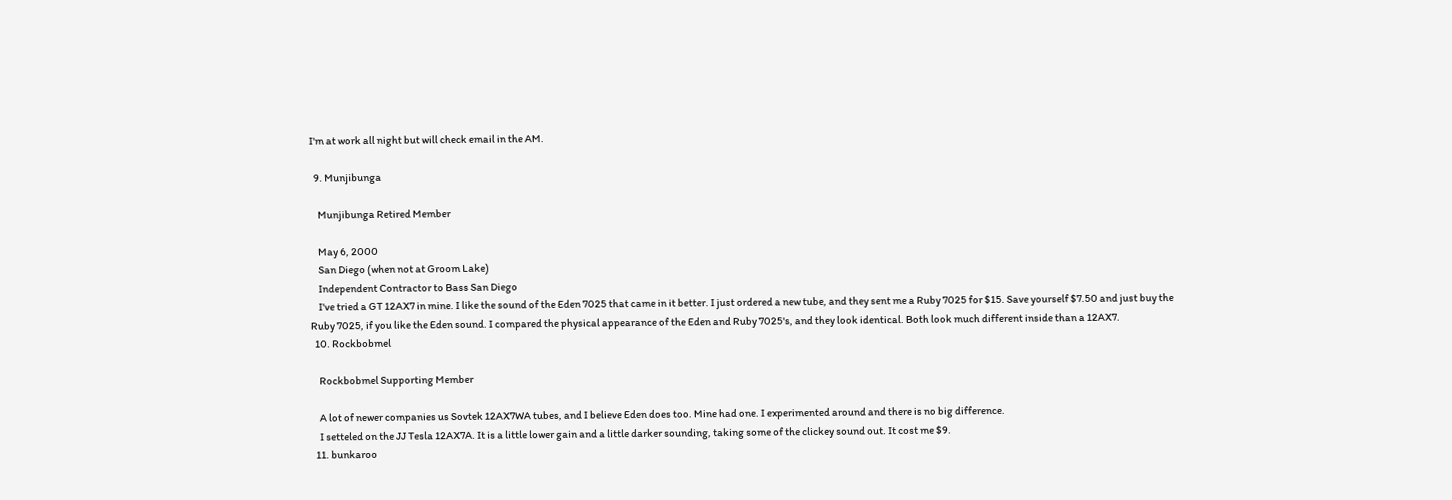I'm at work all night but will check email in the AM.

  9. Munjibunga

    Munjibunga Retired Member

    May 6, 2000
    San Diego (when not at Groom Lake)
    Independent Contractor to Bass San Diego
    I've tried a GT 12AX7 in mine. I like the sound of the Eden 7025 that came in it better. I just ordered a new tube, and they sent me a Ruby 7025 for $15. Save yourself $7.50 and just buy the Ruby 7025, if you like the Eden sound. I compared the physical appearance of the Eden and Ruby 7025's, and they look identical. Both look much different inside than a 12AX7.
  10. Rockbobmel

    Rockbobmel Supporting Member

    A lot of newer companies us Sovtek 12AX7WA tubes, and I believe Eden does too. Mine had one. I experimented around and there is no big difference.
    I setteled on the JJ Tesla 12AX7A. It is a little lower gain and a little darker sounding, taking some of the clickey sound out. It cost me $9.
  11. bunkaroo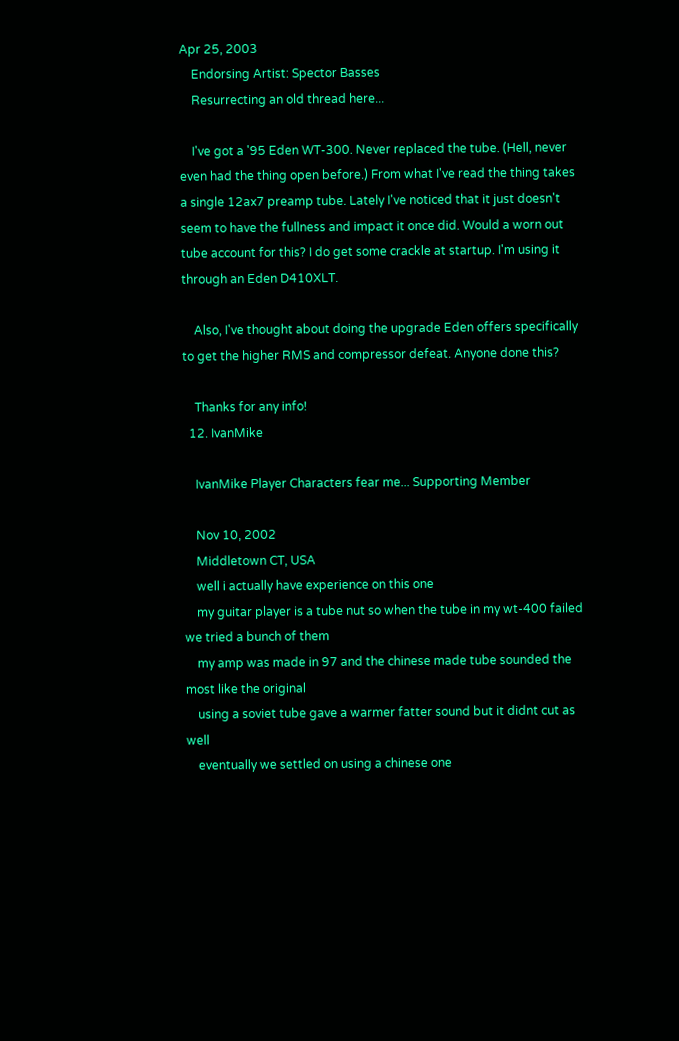Apr 25, 2003
    Endorsing Artist: Spector Basses
    Resurrecting an old thread here...

    I've got a '95 Eden WT-300. Never replaced the tube. (Hell, never even had the thing open before.) From what I've read the thing takes a single 12ax7 preamp tube. Lately I've noticed that it just doesn't seem to have the fullness and impact it once did. Would a worn out tube account for this? I do get some crackle at startup. I'm using it through an Eden D410XLT.

    Also, I've thought about doing the upgrade Eden offers specifically to get the higher RMS and compressor defeat. Anyone done this?

    Thanks for any info!
  12. IvanMike

    IvanMike Player Characters fear me... Supporting Member

    Nov 10, 2002
    Middletown CT, USA
    well i actually have experience on this one
    my guitar player is a tube nut so when the tube in my wt-400 failed we tried a bunch of them
    my amp was made in 97 and the chinese made tube sounded the most like the original
    using a soviet tube gave a warmer fatter sound but it didnt cut as well
    eventually we settled on using a chinese one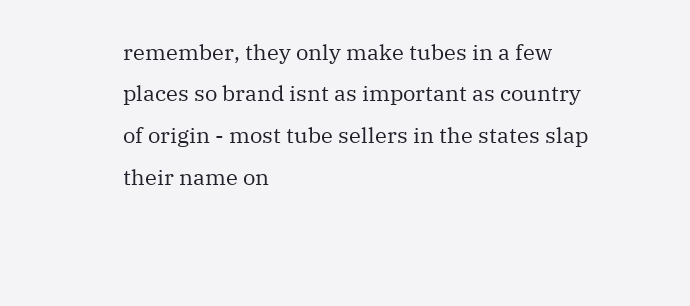remember, they only make tubes in a few places so brand isnt as important as country of origin - most tube sellers in the states slap their name on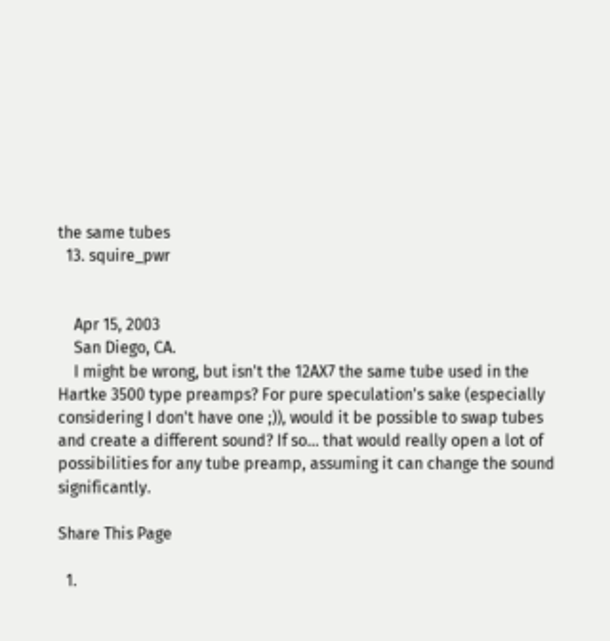the same tubes
  13. squire_pwr


    Apr 15, 2003
    San Diego, CA.
    I might be wrong, but isn't the 12AX7 the same tube used in the Hartke 3500 type preamps? For pure speculation's sake (especially considering I don't have one ;)), would it be possible to swap tubes and create a different sound? If so... that would really open a lot of possibilities for any tube preamp, assuming it can change the sound significantly.

Share This Page

  1.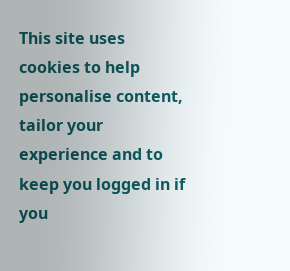This site uses cookies to help personalise content, tailor your experience and to keep you logged in if you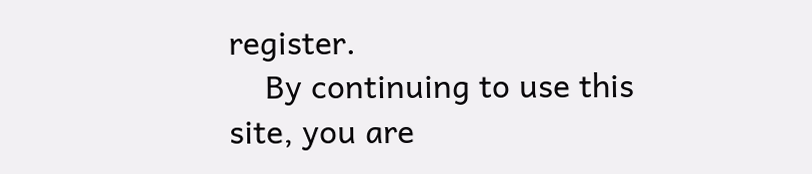register.
    By continuing to use this site, you are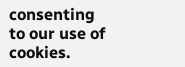consenting to our use of cookies.